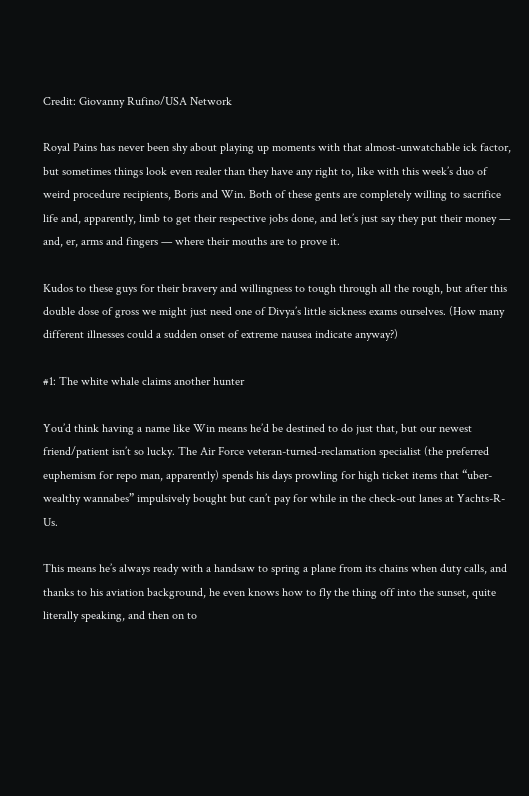Credit: Giovanny Rufino/USA Network

Royal Pains has never been shy about playing up moments with that almost-unwatchable ick factor, but sometimes things look even realer than they have any right to, like with this week’s duo of weird procedure recipients, Boris and Win. Both of these gents are completely willing to sacrifice life and, apparently, limb to get their respective jobs done, and let’s just say they put their money — and, er, arms and fingers — where their mouths are to prove it.

Kudos to these guys for their bravery and willingness to tough through all the rough, but after this double dose of gross we might just need one of Divya’s little sickness exams ourselves. (How many different illnesses could a sudden onset of extreme nausea indicate anyway?)

#1: The white whale claims another hunter

You’d think having a name like Win means he’d be destined to do just that, but our newest friend/patient isn’t so lucky. The Air Force veteran-turned-reclamation specialist (the preferred euphemism for repo man, apparently) spends his days prowling for high ticket items that “uber-wealthy wannabes” impulsively bought but can’t pay for while in the check-out lanes at Yachts-R-Us.

This means he’s always ready with a handsaw to spring a plane from its chains when duty calls, and thanks to his aviation background, he even knows how to fly the thing off into the sunset, quite literally speaking, and then on to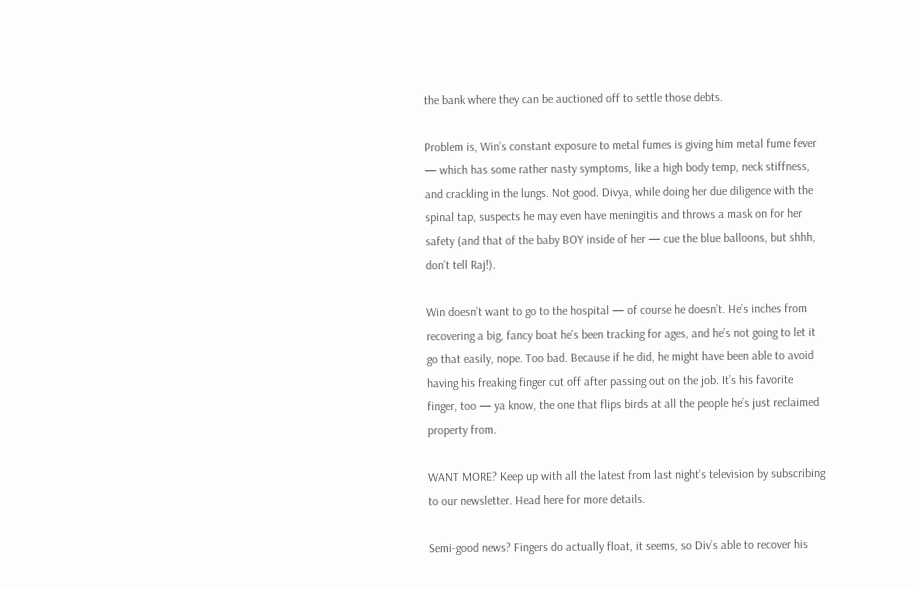the bank where they can be auctioned off to settle those debts.

Problem is, Win’s constant exposure to metal fumes is giving him metal fume fever — which has some rather nasty symptoms, like a high body temp, neck stiffness, and crackling in the lungs. Not good. Divya, while doing her due diligence with the spinal tap, suspects he may even have meningitis and throws a mask on for her safety (and that of the baby BOY inside of her — cue the blue balloons, but shhh, don’t tell Raj!).

Win doesn’t want to go to the hospital — of course he doesn’t. He’s inches from recovering a big, fancy boat he’s been tracking for ages, and he’s not going to let it go that easily, nope. Too bad. Because if he did, he might have been able to avoid having his freaking finger cut off after passing out on the job. It’s his favorite finger, too — ya know, the one that flips birds at all the people he’s just reclaimed property from.

WANT MORE? Keep up with all the latest from last night’s television by subscribing to our newsletter. Head here for more details.

Semi-good news? Fingers do actually float, it seems, so Div’s able to recover his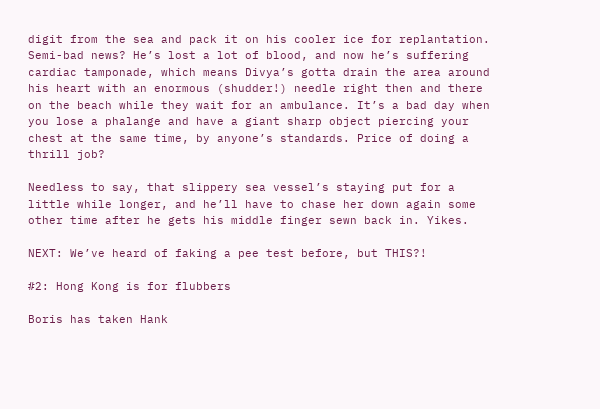digit from the sea and pack it on his cooler ice for replantation. Semi-bad news? He’s lost a lot of blood, and now he’s suffering cardiac tamponade, which means Divya’s gotta drain the area around his heart with an enormous (shudder!) needle right then and there on the beach while they wait for an ambulance. It’s a bad day when you lose a phalange and have a giant sharp object piercing your chest at the same time, by anyone’s standards. Price of doing a thrill job?

Needless to say, that slippery sea vessel’s staying put for a little while longer, and he’ll have to chase her down again some other time after he gets his middle finger sewn back in. Yikes.

NEXT: We’ve heard of faking a pee test before, but THIS?!

#2: Hong Kong is for flubbers

Boris has taken Hank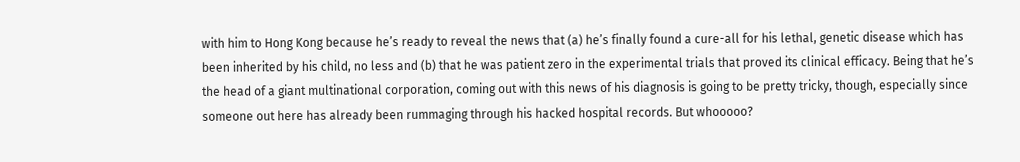with him to Hong Kong because he’s ready to reveal the news that (a) he’s finally found a cure-all for his lethal, genetic disease which has been inherited by his child, no less and (b) that he was patient zero in the experimental trials that proved its clinical efficacy. Being that he’s the head of a giant multinational corporation, coming out with this news of his diagnosis is going to be pretty tricky, though, especially since someone out here has already been rummaging through his hacked hospital records. But whooooo?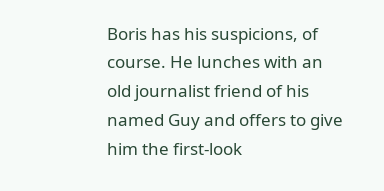Boris has his suspicions, of course. He lunches with an old journalist friend of his named Guy and offers to give him the first-look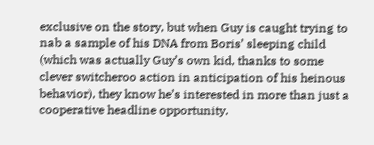exclusive on the story, but when Guy is caught trying to nab a sample of his DNA from Boris’ sleeping child (which was actually Guy’s own kid, thanks to some clever switcheroo action in anticipation of his heinous behavior), they know he’s interested in more than just a cooperative headline opportunity.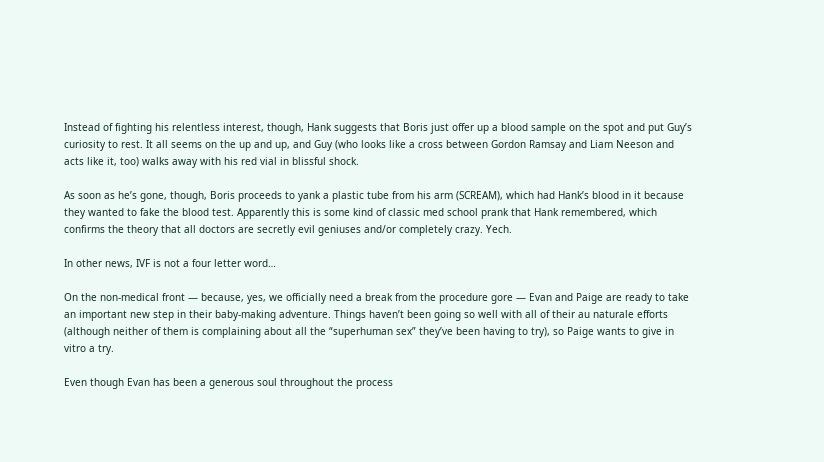Instead of fighting his relentless interest, though, Hank suggests that Boris just offer up a blood sample on the spot and put Guy’s curiosity to rest. It all seems on the up and up, and Guy (who looks like a cross between Gordon Ramsay and Liam Neeson and acts like it, too) walks away with his red vial in blissful shock.

As soon as he’s gone, though, Boris proceeds to yank a plastic tube from his arm (SCREAM), which had Hank’s blood in it because they wanted to fake the blood test. Apparently this is some kind of classic med school prank that Hank remembered, which confirms the theory that all doctors are secretly evil geniuses and/or completely crazy. Yech.

In other news, IVF is not a four letter word…

On the non-medical front — because, yes, we officially need a break from the procedure gore — Evan and Paige are ready to take an important new step in their baby-making adventure. Things haven’t been going so well with all of their au naturale efforts (although neither of them is complaining about all the “superhuman sex” they’ve been having to try), so Paige wants to give in vitro a try.

Even though Evan has been a generous soul throughout the process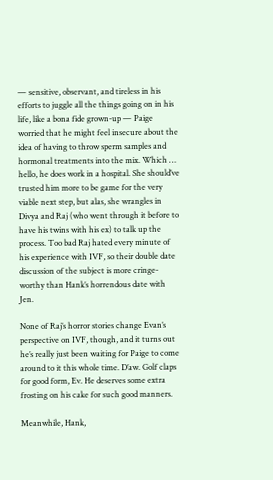— sensitive, observant, and tireless in his efforts to juggle all the things going on in his life, like a bona fide grown-up — Paige worried that he might feel insecure about the idea of having to throw sperm samples and hormonal treatments into the mix. Which … hello, he does work in a hospital. She should’ve trusted him more to be game for the very viable next step, but alas, she wrangles in Divya and Raj (who went through it before to have his twins with his ex) to talk up the process. Too bad Raj hated every minute of his experience with IVF, so their double date discussion of the subject is more cringe-worthy than Hank’s horrendous date with Jen.

None of Raj’s horror stories change Evan’s perspective on IVF, though, and it turns out he’s really just been waiting for Paige to come around to it this whole time. D’aw. Golf claps for good form, Ev. He deserves some extra frosting on his cake for such good manners.

Meanwhile, Hank,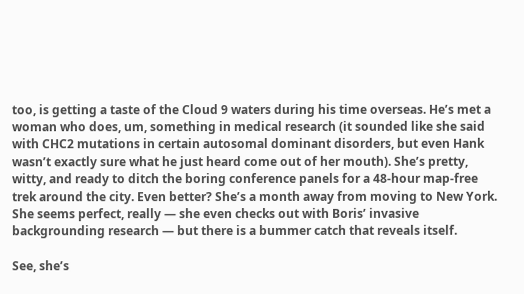too, is getting a taste of the Cloud 9 waters during his time overseas. He’s met a woman who does, um, something in medical research (it sounded like she said with CHC2 mutations in certain autosomal dominant disorders, but even Hank wasn’t exactly sure what he just heard come out of her mouth). She’s pretty, witty, and ready to ditch the boring conference panels for a 48-hour map-free trek around the city. Even better? She’s a month away from moving to New York. She seems perfect, really — she even checks out with Boris’ invasive backgrounding research — but there is a bummer catch that reveals itself.

See, she’s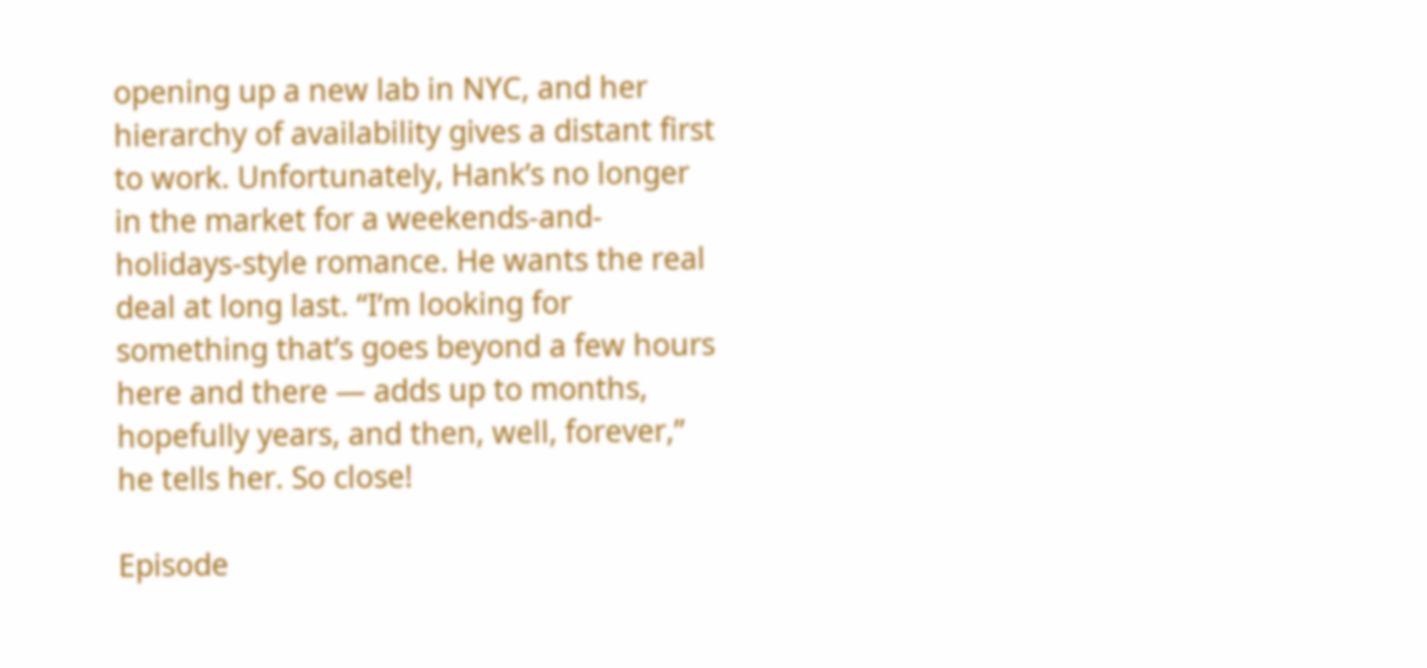opening up a new lab in NYC, and her hierarchy of availability gives a distant first to work. Unfortunately, Hank’s no longer in the market for a weekends-and-holidays-style romance. He wants the real deal at long last. “I’m looking for something that’s goes beyond a few hours here and there — adds up to months, hopefully years, and then, well, forever,” he tells her. So close!

Episode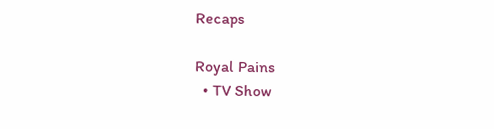Recaps

Royal Pains
  • TV Show